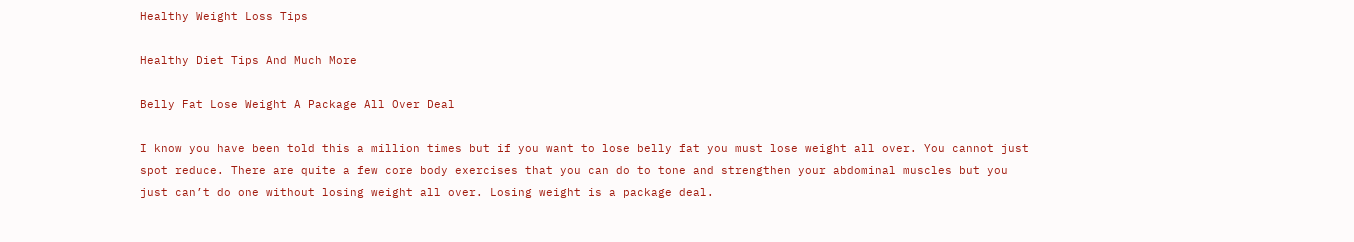Healthy Weight Loss Tips

Healthy Diet Tips And Much More

Belly Fat Lose Weight A Package All Over Deal

I know you have been told this a million times but if you want to lose belly fat you must lose weight all over. You cannot just spot reduce. There are quite a few core body exercises that you can do to tone and strengthen your abdominal muscles but you just can’t do one without losing weight all over. Losing weight is a package deal.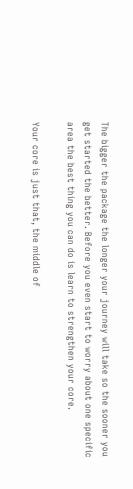The bigger the package the longer your journey will take so the sooner you get started the better. Before you even start to worry about one specific area the best thing you can do is learn to strengthen your core.

Your core is just that, the middle of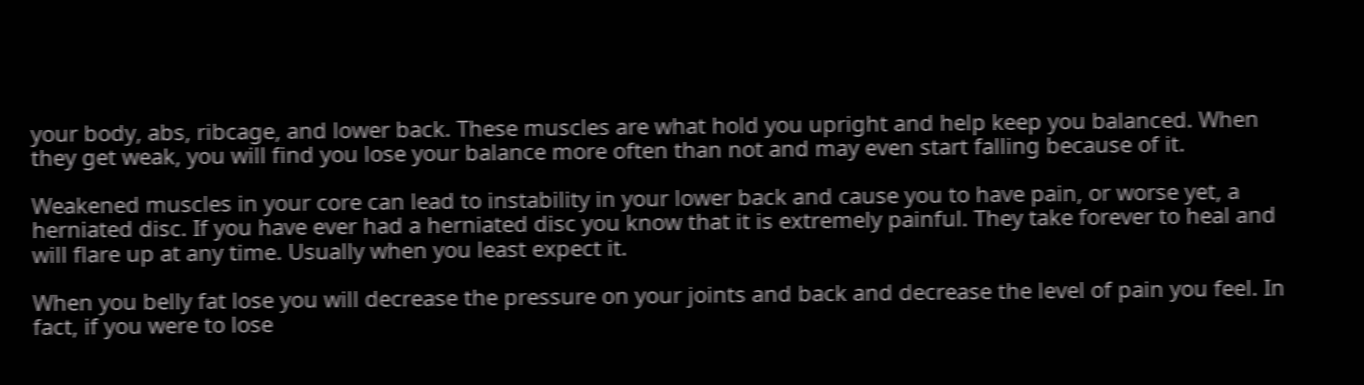your body, abs, ribcage, and lower back. These muscles are what hold you upright and help keep you balanced. When they get weak, you will find you lose your balance more often than not and may even start falling because of it.

Weakened muscles in your core can lead to instability in your lower back and cause you to have pain, or worse yet, a herniated disc. If you have ever had a herniated disc you know that it is extremely painful. They take forever to heal and will flare up at any time. Usually when you least expect it.

When you belly fat lose you will decrease the pressure on your joints and back and decrease the level of pain you feel. In fact, if you were to lose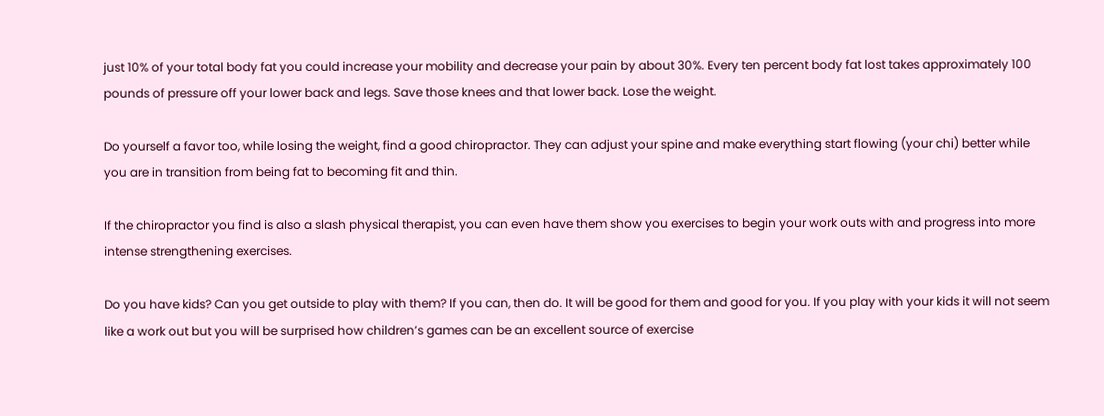just 10% of your total body fat you could increase your mobility and decrease your pain by about 30%. Every ten percent body fat lost takes approximately 100 pounds of pressure off your lower back and legs. Save those knees and that lower back. Lose the weight.

Do yourself a favor too, while losing the weight, find a good chiropractor. They can adjust your spine and make everything start flowing (your chi) better while you are in transition from being fat to becoming fit and thin.

If the chiropractor you find is also a slash physical therapist, you can even have them show you exercises to begin your work outs with and progress into more intense strengthening exercises.

Do you have kids? Can you get outside to play with them? If you can, then do. It will be good for them and good for you. If you play with your kids it will not seem like a work out but you will be surprised how children’s games can be an excellent source of exercise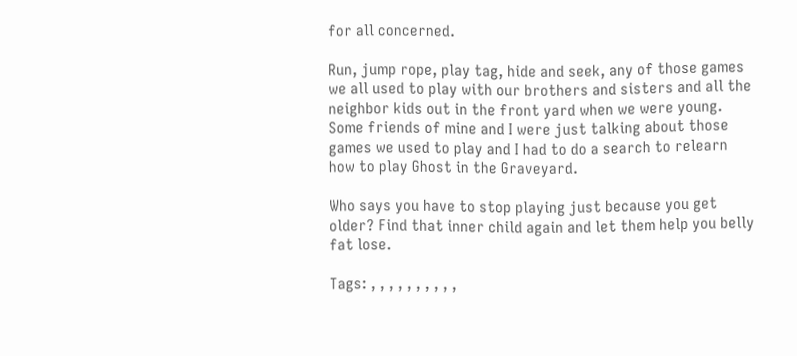for all concerned.

Run, jump rope, play tag, hide and seek, any of those games we all used to play with our brothers and sisters and all the neighbor kids out in the front yard when we were young. Some friends of mine and I were just talking about those games we used to play and I had to do a search to relearn how to play Ghost in the Graveyard.

Who says you have to stop playing just because you get older? Find that inner child again and let them help you belly fat lose.

Tags: , , , , , , , , , ,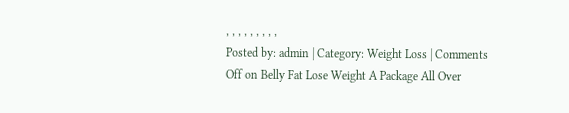, , , , , , , , ,
Posted by: admin | Category: Weight Loss | Comments Off on Belly Fat Lose Weight A Package All Over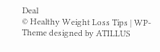Deal
© Healthy Weight Loss Tips | WP-Theme designed by ATILLUS